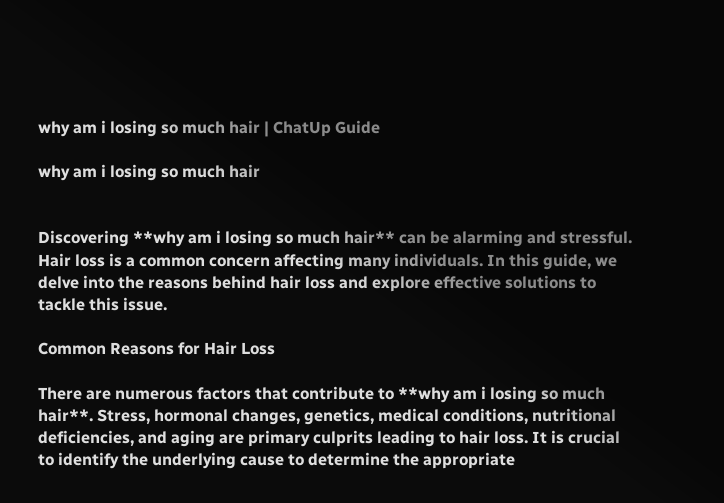why am i losing so much hair | ChatUp Guide

why am i losing so much hair


Discovering **why am i losing so much hair** can be alarming and stressful. Hair loss is a common concern affecting many individuals. In this guide, we delve into the reasons behind hair loss and explore effective solutions to tackle this issue.

Common Reasons for Hair Loss

There are numerous factors that contribute to **why am i losing so much hair**. Stress, hormonal changes, genetics, medical conditions, nutritional deficiencies, and aging are primary culprits leading to hair loss. It is crucial to identify the underlying cause to determine the appropriate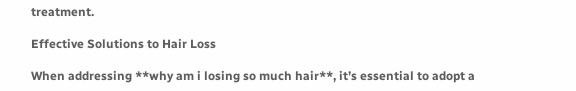treatment.

Effective Solutions to Hair Loss

When addressing **why am i losing so much hair**, it’s essential to adopt a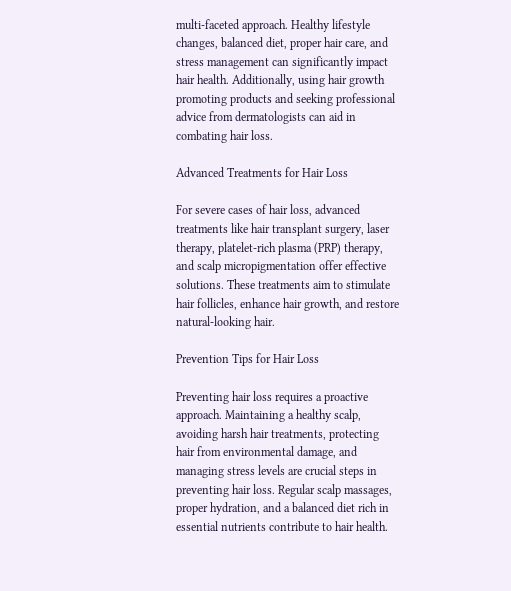multi-faceted approach. Healthy lifestyle changes, balanced diet, proper hair care, and stress management can significantly impact hair health. Additionally, using hair growth promoting products and seeking professional advice from dermatologists can aid in combating hair loss.

Advanced Treatments for Hair Loss

For severe cases of hair loss, advanced treatments like hair transplant surgery, laser therapy, platelet-rich plasma (PRP) therapy, and scalp micropigmentation offer effective solutions. These treatments aim to stimulate hair follicles, enhance hair growth, and restore natural-looking hair.

Prevention Tips for Hair Loss

Preventing hair loss requires a proactive approach. Maintaining a healthy scalp, avoiding harsh hair treatments, protecting hair from environmental damage, and managing stress levels are crucial steps in preventing hair loss. Regular scalp massages, proper hydration, and a balanced diet rich in essential nutrients contribute to hair health.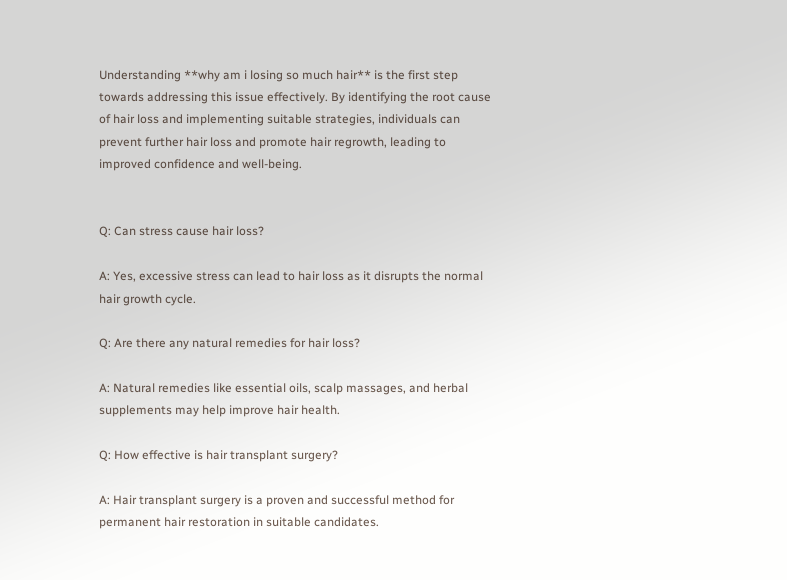Understanding **why am i losing so much hair** is the first step towards addressing this issue effectively. By identifying the root cause of hair loss and implementing suitable strategies, individuals can prevent further hair loss and promote hair regrowth, leading to improved confidence and well-being.


Q: Can stress cause hair loss?

A: Yes, excessive stress can lead to hair loss as it disrupts the normal hair growth cycle.

Q: Are there any natural remedies for hair loss?

A: Natural remedies like essential oils, scalp massages, and herbal supplements may help improve hair health.

Q: How effective is hair transplant surgery?

A: Hair transplant surgery is a proven and successful method for permanent hair restoration in suitable candidates.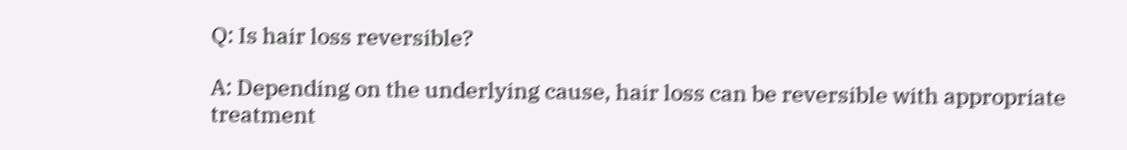Q: Is hair loss reversible?

A: Depending on the underlying cause, hair loss can be reversible with appropriate treatment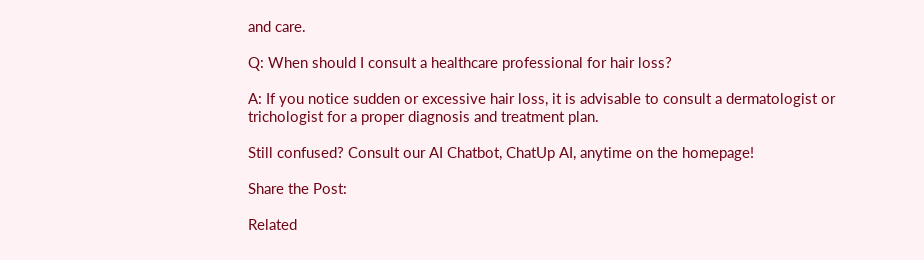and care.

Q: When should I consult a healthcare professional for hair loss?

A: If you notice sudden or excessive hair loss, it is advisable to consult a dermatologist or trichologist for a proper diagnosis and treatment plan.

Still confused? Consult our AI Chatbot, ChatUp AI, anytime on the homepage!

Share the Post:

Related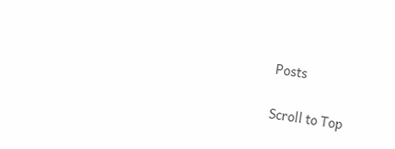Posts

Scroll to Top